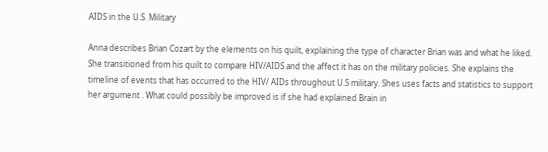AIDS in the U.S. Military

Anna describes Brian Cozart by the elements on his quilt, explaining the type of character Brian was and what he liked. She transitioned from his quilt to compare HIV/AIDS and the affect it has on the military policies. She explains the timeline of events that has occurred to the HIV/ AIDs throughout U.S military. Shes uses facts and statistics to support her argument . What could possibly be improved is if she had explained Brain in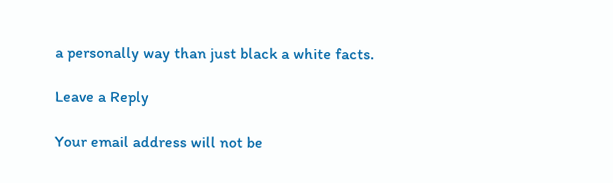a personally way than just black a white facts.

Leave a Reply

Your email address will not be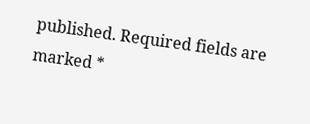published. Required fields are marked *